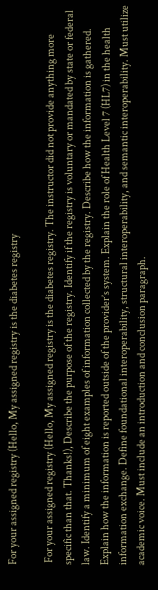For your assigned registry (Hello, My assigned registry is the diabetes registry

 For your assigned registry (Hello, My assigned registry is the diabetes registry. The instructor did not provide anything more specific than that. Thanks!), Describe the purpose of the registry. Identify if the registry is voluntary or mandated by state or federal law. Identify a minimum of eight examples of information collected by the registry. Describe how the information is gathered. Explain how the information is reported outside of the provider’s system. Explain the role of Health Level 7 (HL7) in the health information exchange. Define foundational interoperability, structural interoperability, and semantic interoperability. Must utilize academic voice. Must include an introduction and conclusion paragraph.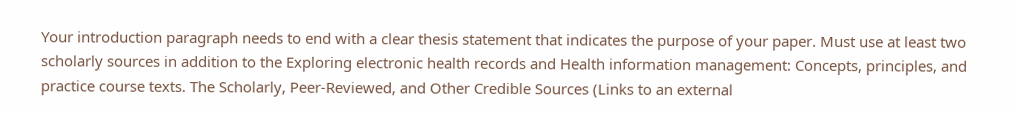Your introduction paragraph needs to end with a clear thesis statement that indicates the purpose of your paper. Must use at least two scholarly sources in addition to the Exploring electronic health records and Health information management: Concepts, principles, and practice course texts. The Scholarly, Peer-Reviewed, and Other Credible Sources (Links to an external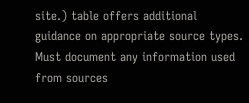site.) table offers additional guidance on appropriate source types. Must document any information used from sources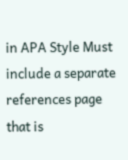in APA Style Must include a separate references page that is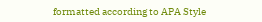formatted according to APA Style